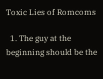Toxic Lies of Romcoms

  1. The guy at the beginning should be the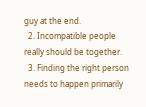guy at the end.
  2. Incompatible people really should be together.
  3. Finding the right person needs to happen primarily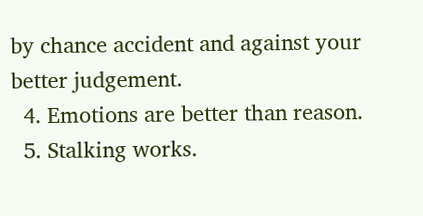by chance accident and against your better judgement.
  4. Emotions are better than reason.
  5. Stalking works.